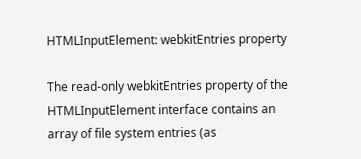HTMLInputElement: webkitEntries property

The read-only webkitEntries property of the HTMLInputElement interface contains an array of file system entries (as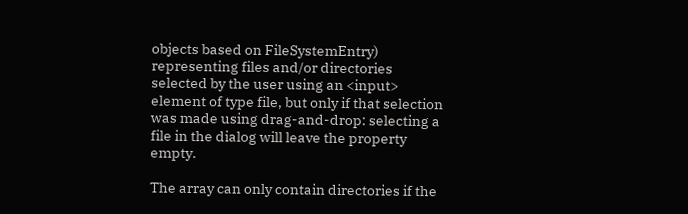objects based on FileSystemEntry) representing files and/or directories selected by the user using an <input> element of type file, but only if that selection was made using drag-and-drop: selecting a file in the dialog will leave the property empty.

The array can only contain directories if the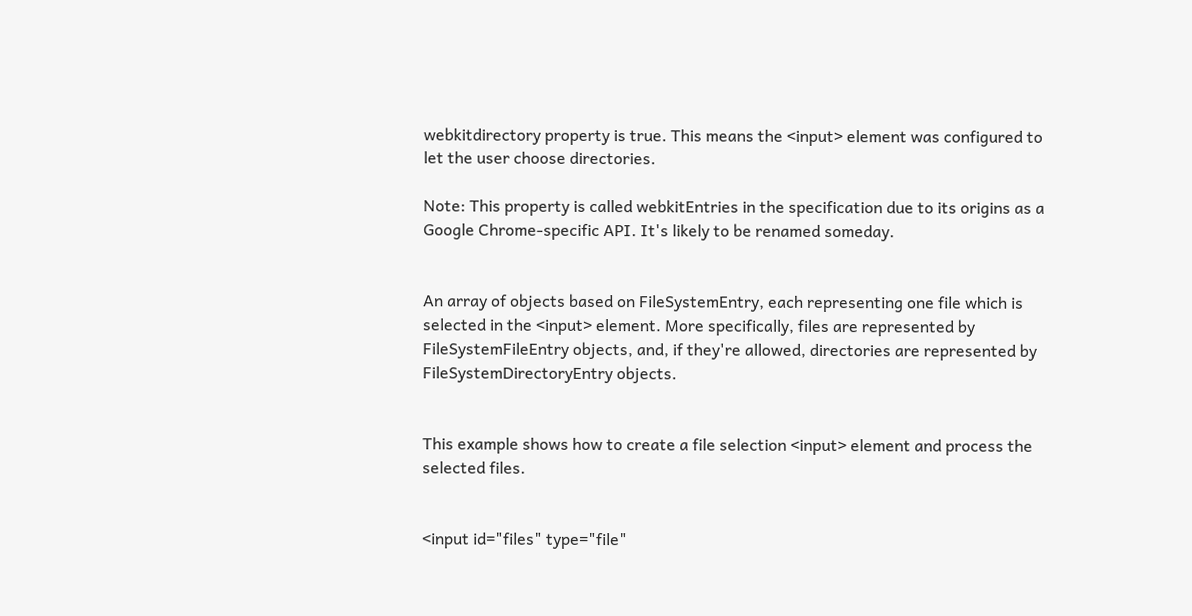webkitdirectory property is true. This means the <input> element was configured to let the user choose directories.

Note: This property is called webkitEntries in the specification due to its origins as a Google Chrome-specific API. It's likely to be renamed someday.


An array of objects based on FileSystemEntry, each representing one file which is selected in the <input> element. More specifically, files are represented by FileSystemFileEntry objects, and, if they're allowed, directories are represented by FileSystemDirectoryEntry objects.


This example shows how to create a file selection <input> element and process the selected files.


<input id="files" type="file"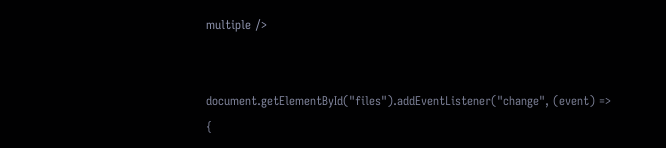multiple />


document.getElementById("files").addEventListener("change", (event) => {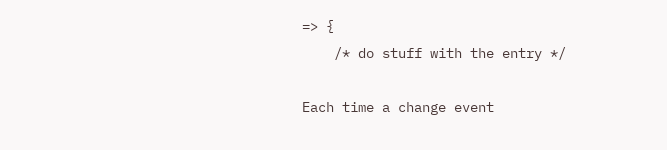=> {
    /* do stuff with the entry */

Each time a change event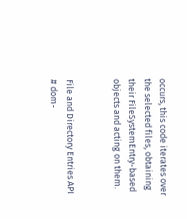occurs, this code iterates over the selected files, obtaining their FileSystemEntry-based objects and acting on them.


File and Directory Entries API
# dom-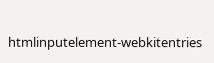htmlinputelement-webkitentries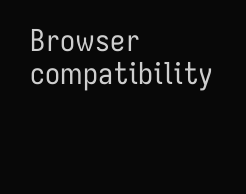Browser compatibility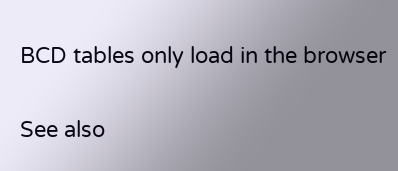BCD tables only load in the browser

See also